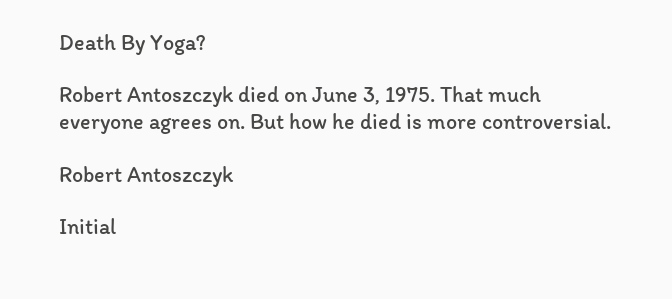Death By Yoga?

Robert Antoszczyk died on June 3, 1975. That much everyone agrees on. But how he died is more controversial.

Robert Antoszczyk

Initial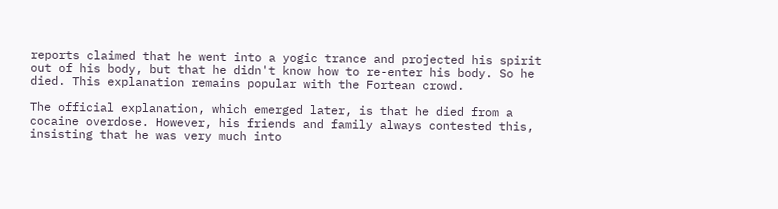reports claimed that he went into a yogic trance and projected his spirit out of his body, but that he didn't know how to re-enter his body. So he died. This explanation remains popular with the Fortean crowd.

The official explanation, which emerged later, is that he died from a cocaine overdose. However, his friends and family always contested this, insisting that he was very much into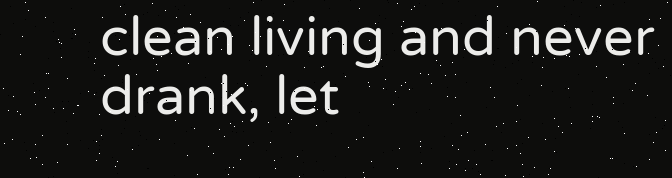clean living and never drank, let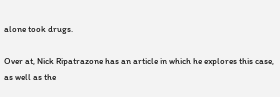alone took drugs.

Over at, Nick Ripatrazone has an article in which he explores this case, as well as the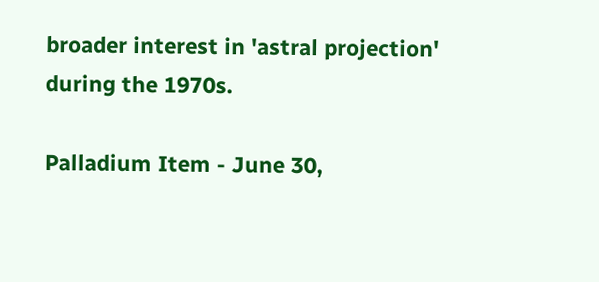broader interest in 'astral projection' during the 1970s.

Palladium Item - June 30,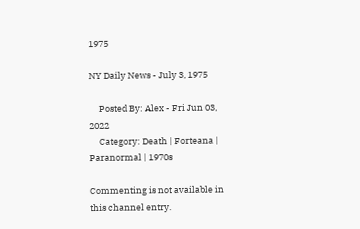1975

NY Daily News - July 3, 1975

     Posted By: Alex - Fri Jun 03, 2022
     Category: Death | Forteana | Paranormal | 1970s

Commenting is not available in this channel entry.